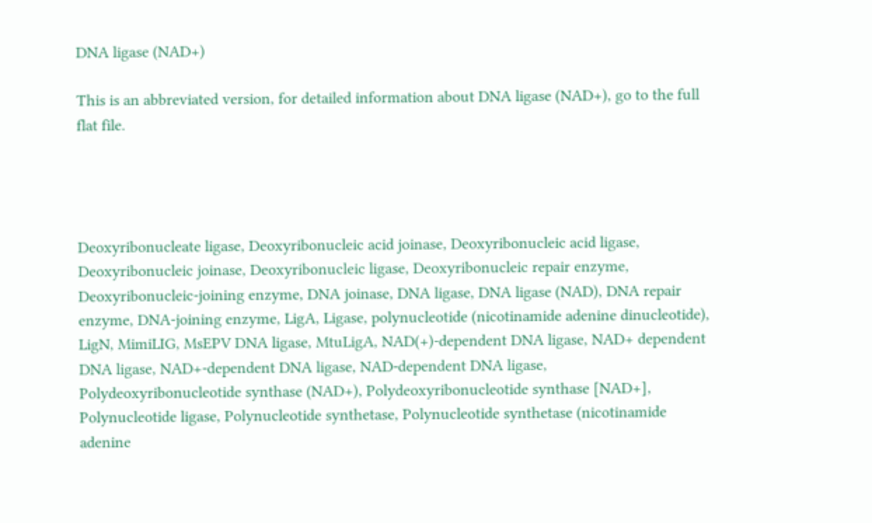DNA ligase (NAD+)

This is an abbreviated version, for detailed information about DNA ligase (NAD+), go to the full flat file.




Deoxyribonucleate ligase, Deoxyribonucleic acid joinase, Deoxyribonucleic acid ligase, Deoxyribonucleic joinase, Deoxyribonucleic ligase, Deoxyribonucleic repair enzyme, Deoxyribonucleic-joining enzyme, DNA joinase, DNA ligase, DNA ligase (NAD), DNA repair enzyme, DNA-joining enzyme, LigA, Ligase, polynucleotide (nicotinamide adenine dinucleotide), LigN, MimiLIG, MsEPV DNA ligase, MtuLigA, NAD(+)-dependent DNA ligase, NAD+ dependent DNA ligase, NAD+-dependent DNA ligase, NAD-dependent DNA ligase, Polydeoxyribonucleotide synthase (NAD+), Polydeoxyribonucleotide synthase [NAD+], Polynucleotide ligase, Polynucleotide synthetase, Polynucleotide synthetase (nicotinamide adenine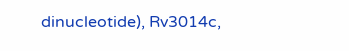dinucleotide), Rv3014c,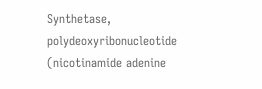Synthetase, polydeoxyribonucleotide (nicotinamide adenine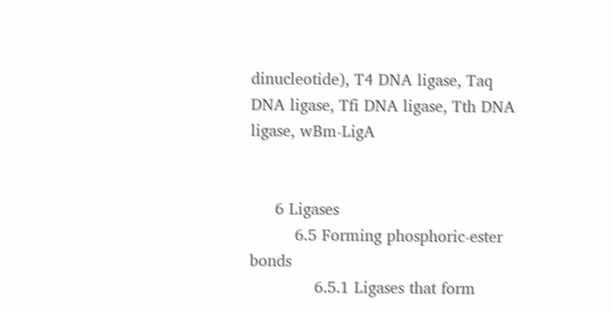dinucleotide), T4 DNA ligase, Taq DNA ligase, Tfi DNA ligase, Tth DNA ligase, wBm-LigA


     6 Ligases
         6.5 Forming phosphoric-ester bonds
             6.5.1 Ligases that form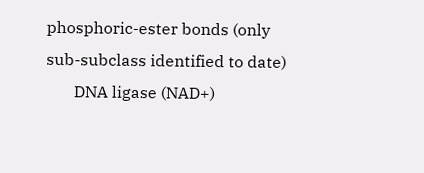phosphoric-ester bonds (only sub-subclass identified to date)
       DNA ligase (NAD+)